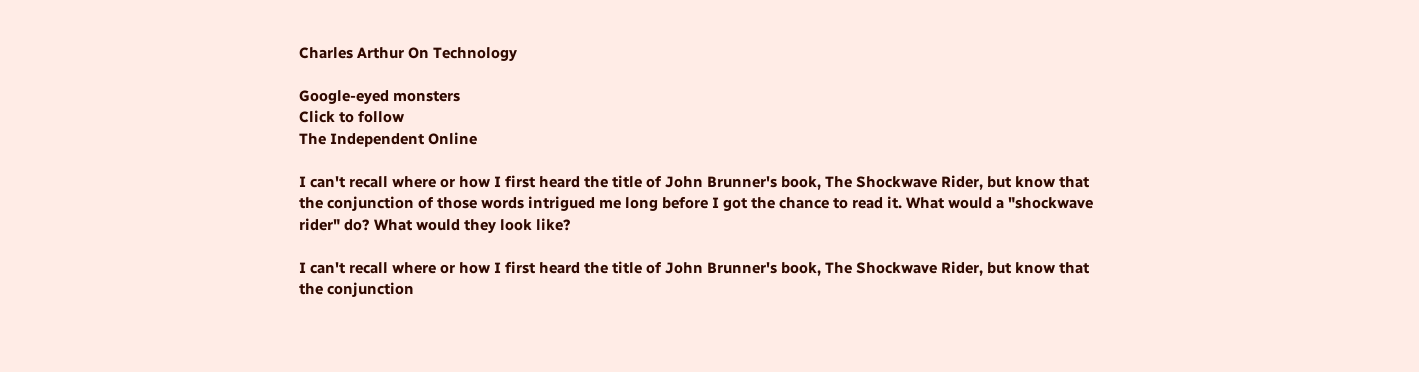Charles Arthur On Technology

Google-eyed monsters
Click to follow
The Independent Online

I can't recall where or how I first heard the title of John Brunner's book, The Shockwave Rider, but know that the conjunction of those words intrigued me long before I got the chance to read it. What would a "shockwave rider" do? What would they look like?

I can't recall where or how I first heard the title of John Brunner's book, The Shockwave Rider, but know that the conjunction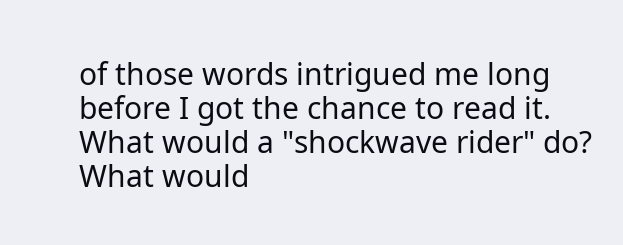of those words intrigued me long before I got the chance to read it. What would a "shockwave rider" do? What would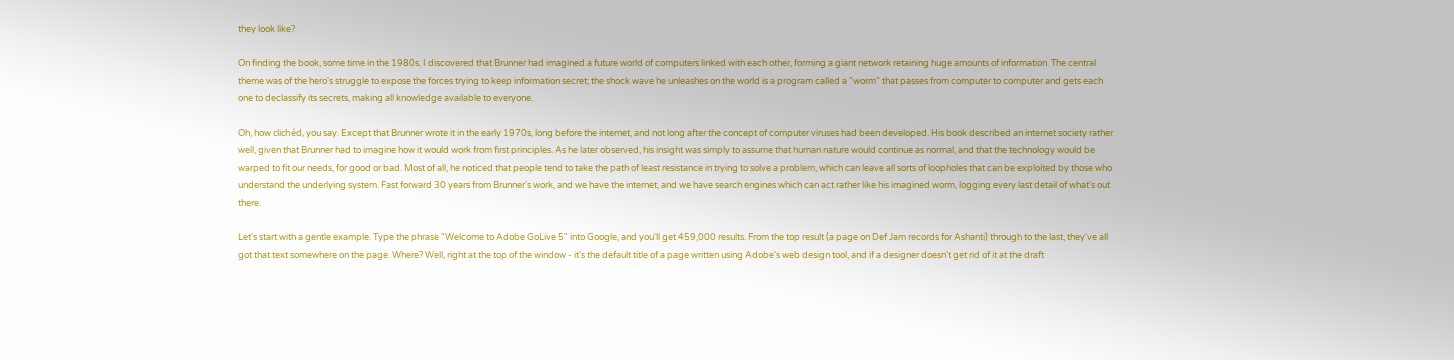they look like?

On finding the book, some time in the 1980s, I discovered that Brunner had imagined a future world of computers linked with each other, forming a giant network retaining huge amounts of information. The central theme was of the hero's struggle to expose the forces trying to keep information secret; the shock wave he unleashes on the world is a program called a "worm" that passes from computer to computer and gets each one to declassify its secrets, making all knowledge available to everyone.

Oh, how clichéd, you say. Except that Brunner wrote it in the early 1970s, long before the internet, and not long after the concept of computer viruses had been developed. His book described an internet society rather well, given that Brunner had to imagine how it would work from first principles. As he later observed, his insight was simply to assume that human nature would continue as normal, and that the technology would be warped to fit our needs, for good or bad. Most of all, he noticed that people tend to take the path of least resistance in trying to solve a problem, which can leave all sorts of loopholes that can be exploited by those who understand the underlying system. Fast forward 30 years from Brunner's work, and we have the internet, and we have search engines which can act rather like his imagined worm, logging every last detail of what's out there.

Let's start with a gentle example. Type the phrase "Welcome to Adobe GoLive 5" into Google, and you'll get 459,000 results. From the top result (a page on Def Jam records for Ashanti) through to the last, they've all got that text somewhere on the page. Where? Well, right at the top of the window - it's the default title of a page written using Adobe's web design tool, and if a designer doesn't get rid of it at the draft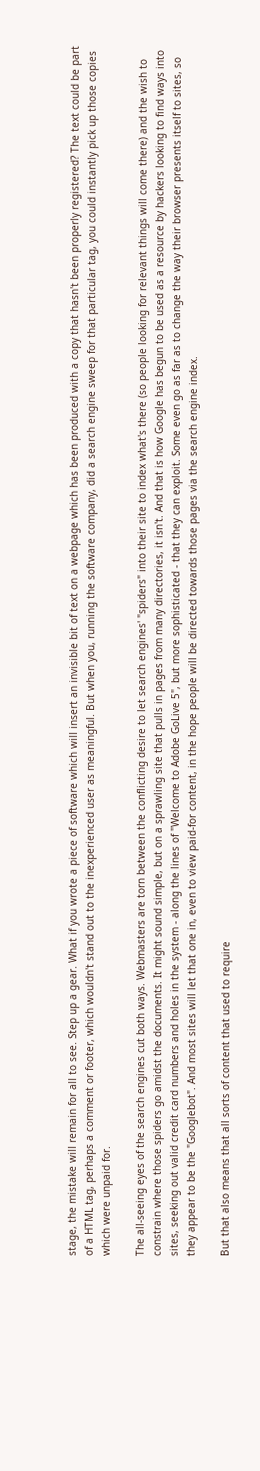stage, the mistake will remain for all to see. Step up a gear. What if you wrote a piece of software which will insert an invisible bit of text on a webpage which has been produced with a copy that hasn't been properly registered? The text could be part of a HTML tag, perhaps a comment or footer, which wouldn't stand out to the inexperienced user as meaningful. But when you, running the software company, did a search engine sweep for that particular tag, you could instantly pick up those copies which were unpaid for.

The all-seeing eyes of the search engines cut both ways. Webmasters are torn between the conflicting desire to let search engines' "spiders" into their site to index what's there (so people looking for relevant things will come there) and the wish to constrain where those spiders go amidst the documents. It might sound simple, but on a sprawling site that pulls in pages from many directories, it isn't. And that is how Google has begun to be used as a resource by hackers looking to find ways into sites, seeking out valid credit card numbers and holes in the system - along the lines of "Welcome to Adobe GoLive 5", but more sophisticated - that they can exploit. Some even go as far as to change the way their browser presents itself to sites, so they appear to be the "Googlebot". And most sites will let that one in, even to view paid-for content, in the hope people will be directed towards those pages via the search engine index.

But that also means that all sorts of content that used to require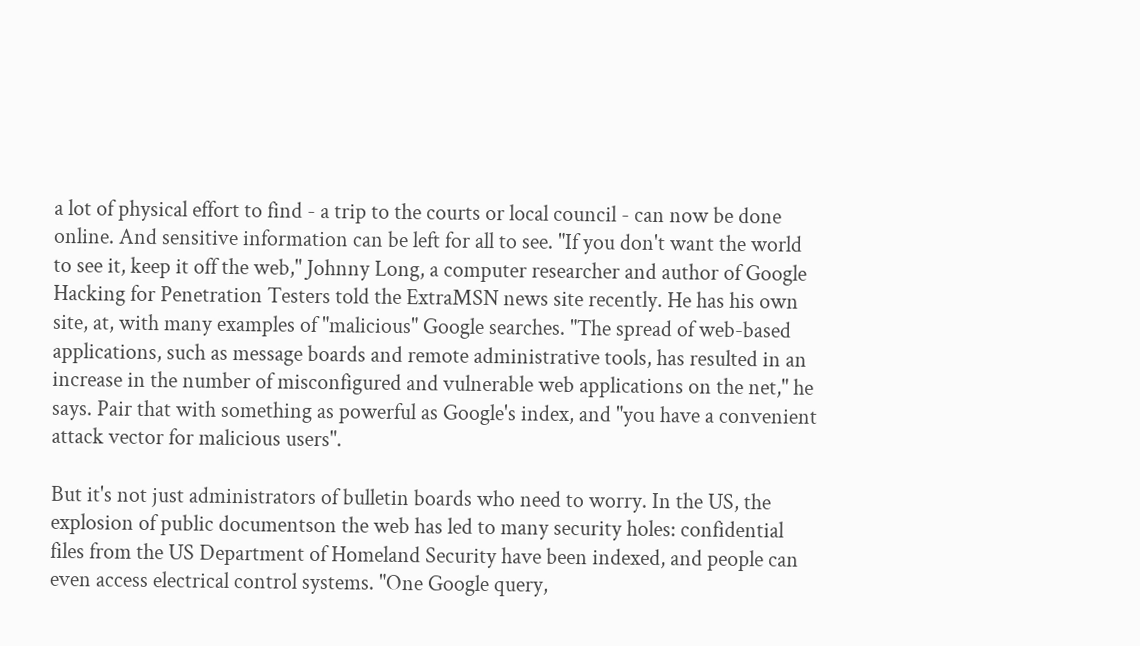a lot of physical effort to find - a trip to the courts or local council - can now be done online. And sensitive information can be left for all to see. "If you don't want the world to see it, keep it off the web," Johnny Long, a computer researcher and author of Google Hacking for Penetration Testers told the ExtraMSN news site recently. He has his own site, at, with many examples of "malicious" Google searches. "The spread of web-based applications, such as message boards and remote administrative tools, has resulted in an increase in the number of misconfigured and vulnerable web applications on the net," he says. Pair that with something as powerful as Google's index, and "you have a convenient attack vector for malicious users".

But it's not just administrators of bulletin boards who need to worry. In the US, the explosion of public documentson the web has led to many security holes: confidential files from the US Department of Homeland Security have been indexed, and people can even access electrical control systems. "One Google query,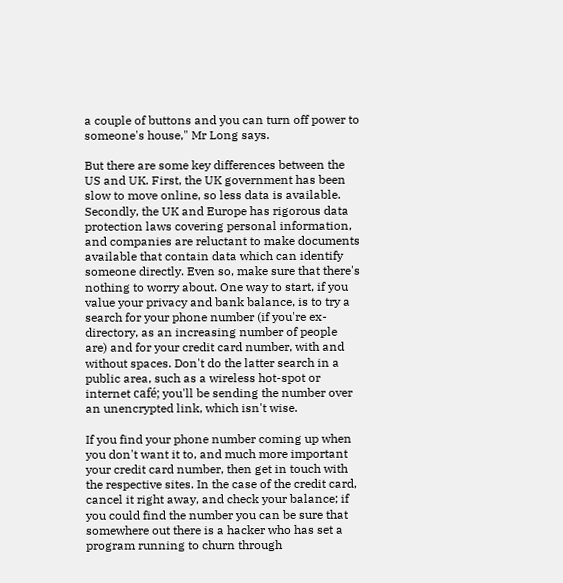a couple of buttons and you can turn off power to someone's house," Mr Long says.

But there are some key differences between the US and UK. First, the UK government has been slow to move online, so less data is available. Secondly, the UK and Europe has rigorous data protection laws covering personal information, and companies are reluctant to make documents available that contain data which can identify someone directly. Even so, make sure that there's nothing to worry about. One way to start, if you value your privacy and bank balance, is to try a search for your phone number (if you're ex-directory, as an increasing number of people are) and for your credit card number, with and without spaces. Don't do the latter search in a public area, such as a wireless hot-spot or internet café; you'll be sending the number over an unencrypted link, which isn't wise.

If you find your phone number coming up when you don't want it to, and much more important your credit card number, then get in touch with the respective sites. In the case of the credit card, cancel it right away, and check your balance; if you could find the number you can be sure that somewhere out there is a hacker who has set a program running to churn through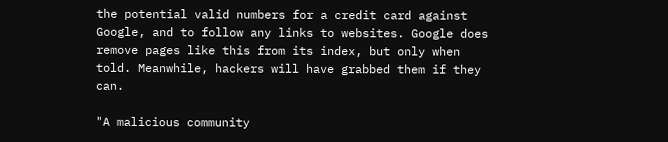the potential valid numbers for a credit card against Google, and to follow any links to websites. Google does remove pages like this from its index, but only when told. Meanwhile, hackers will have grabbed them if they can.

"A malicious community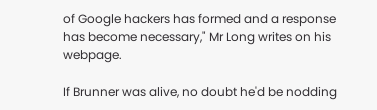of Google hackers has formed and a response has become necessary," Mr Long writes on his webpage.

If Brunner was alive, no doubt he'd be nodding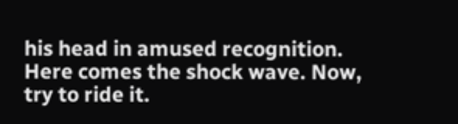his head in amused recognition. Here comes the shock wave. Now, try to ride it.